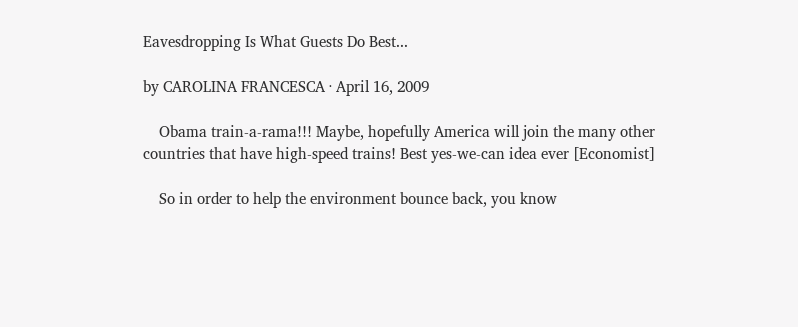Eavesdropping Is What Guests Do Best...

by CAROLINA FRANCESCA · April 16, 2009

    Obama train-a-rama!!! Maybe, hopefully America will join the many other countries that have high-speed trains! Best yes-we-can idea ever [Economist]

    So in order to help the environment bounce back, you know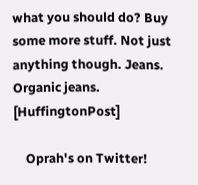what you should do? Buy some more stuff. Not just anything though. Jeans. Organic jeans. [HuffingtonPost]

    Oprah's on Twitter!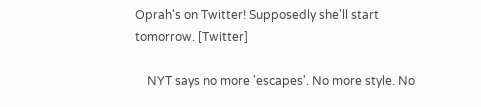Oprah's on Twitter! Supposedly she'll start tomorrow. [Twitter]

    NYT says no more 'escapes'. No more style. No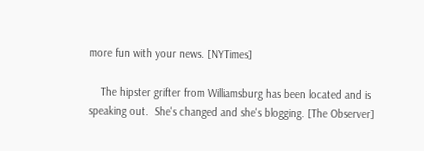more fun with your news. [NYTimes]

    The hipster grifter from Williamsburg has been located and is speaking out.  She's changed and she's blogging. [The Observer]